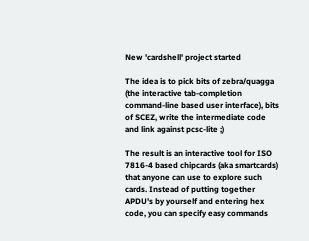New 'cardshell' project started

The idea is to pick bits of zebra/quagga (the interactive tab-completion command-line based user interface), bits of SCEZ, write the intermediate code and link against pcsc-lite ;)

The result is an interactive tool for ISO 7816-4 based chipcards (aka smartcards) that anyone can use to explore such cards. Instead of putting together APDU's by yourself and entering hex code, you can specify easy commands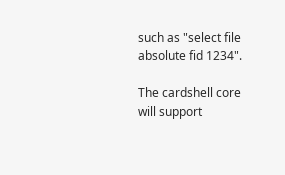such as "select file absolute fid 1234".

The cardshell core will support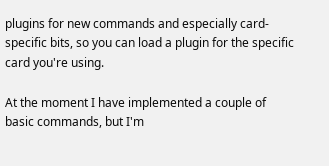plugins for new commands and especially card-specific bits, so you can load a plugin for the specific card you're using.

At the moment I have implemented a couple of basic commands, but I'm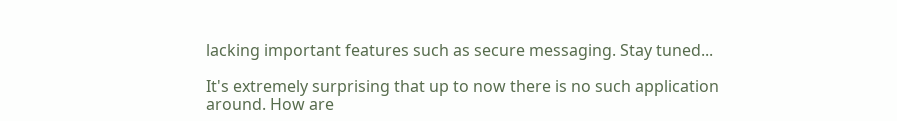lacking important features such as secure messaging. Stay tuned...

It's extremely surprising that up to now there is no such application around. How are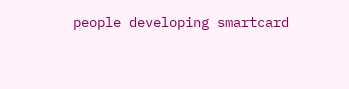people developing smartcard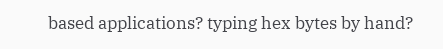based applications? typing hex bytes by hand?